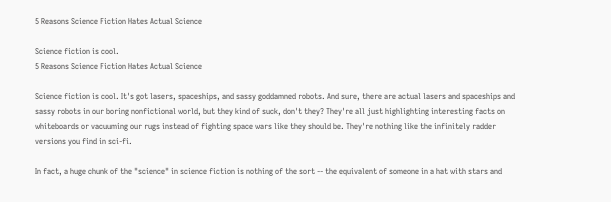5 Reasons Science Fiction Hates Actual Science

Science fiction is cool.
5 Reasons Science Fiction Hates Actual Science

Science fiction is cool. It's got lasers, spaceships, and sassy goddamned robots. And sure, there are actual lasers and spaceships and sassy robots in our boring nonfictional world, but they kind of suck, don't they? They're all just highlighting interesting facts on whiteboards or vacuuming our rugs instead of fighting space wars like they should be. They're nothing like the infinitely radder versions you find in sci-fi.

In fact, a huge chunk of the "science" in science fiction is nothing of the sort -- the equivalent of someone in a hat with stars and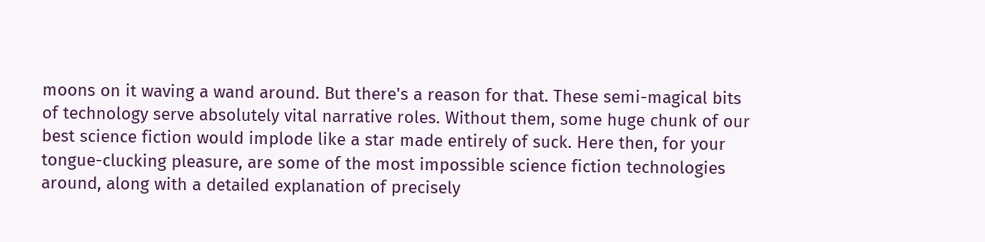moons on it waving a wand around. But there's a reason for that. These semi-magical bits of technology serve absolutely vital narrative roles. Without them, some huge chunk of our best science fiction would implode like a star made entirely of suck. Here then, for your tongue-clucking pleasure, are some of the most impossible science fiction technologies around, along with a detailed explanation of precisely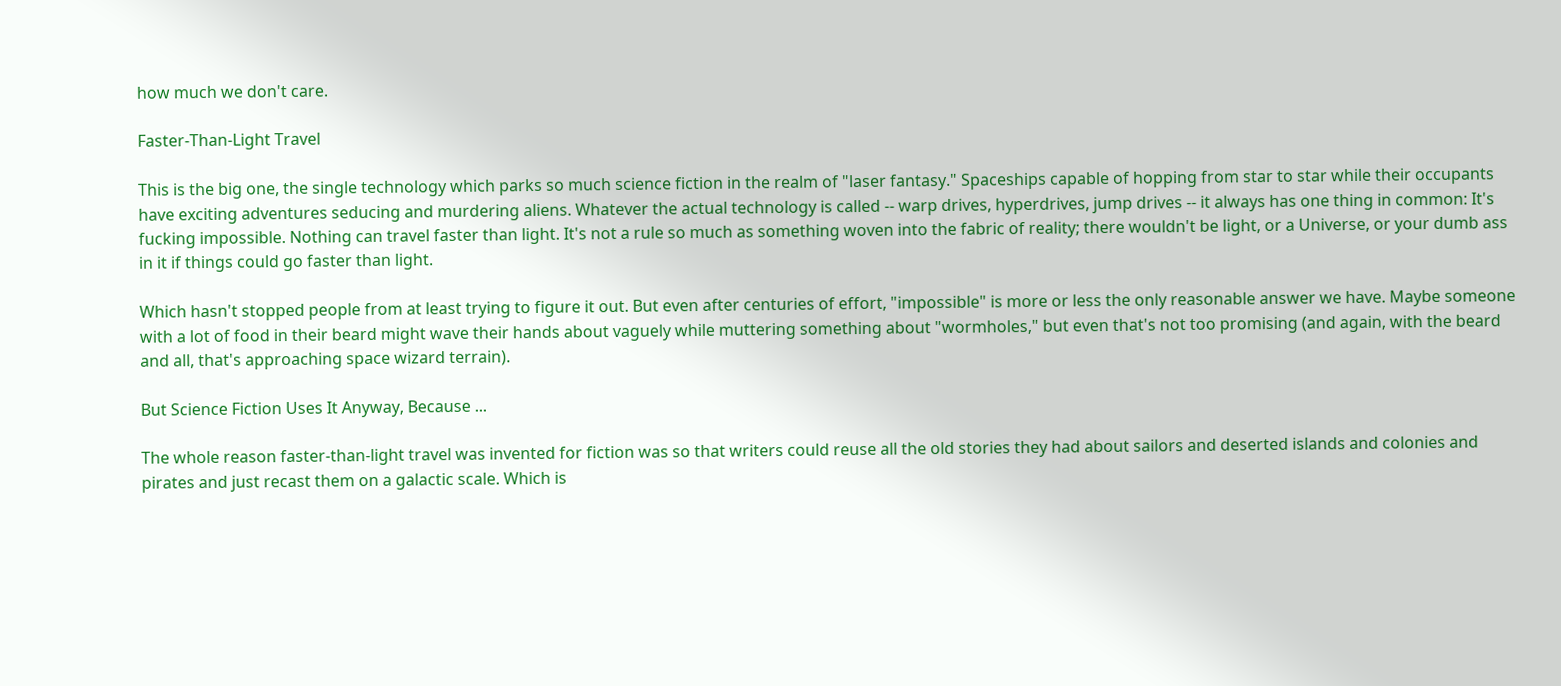how much we don't care.

Faster-Than-Light Travel

This is the big one, the single technology which parks so much science fiction in the realm of "laser fantasy." Spaceships capable of hopping from star to star while their occupants have exciting adventures seducing and murdering aliens. Whatever the actual technology is called -- warp drives, hyperdrives, jump drives -- it always has one thing in common: It's fucking impossible. Nothing can travel faster than light. It's not a rule so much as something woven into the fabric of reality; there wouldn't be light, or a Universe, or your dumb ass in it if things could go faster than light.

Which hasn't stopped people from at least trying to figure it out. But even after centuries of effort, "impossible" is more or less the only reasonable answer we have. Maybe someone with a lot of food in their beard might wave their hands about vaguely while muttering something about "wormholes," but even that's not too promising (and again, with the beard and all, that's approaching space wizard terrain).

But Science Fiction Uses It Anyway, Because ...

The whole reason faster-than-light travel was invented for fiction was so that writers could reuse all the old stories they had about sailors and deserted islands and colonies and pirates and just recast them on a galactic scale. Which is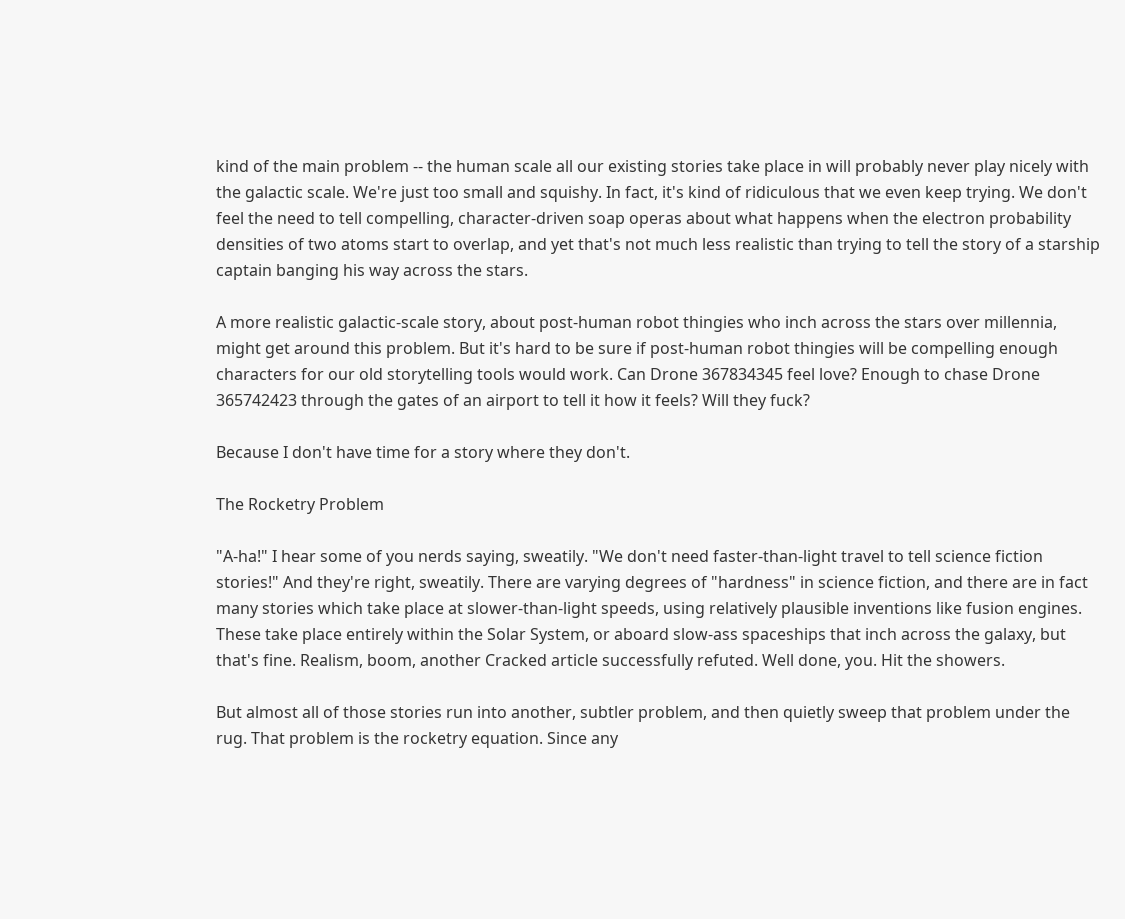kind of the main problem -- the human scale all our existing stories take place in will probably never play nicely with the galactic scale. We're just too small and squishy. In fact, it's kind of ridiculous that we even keep trying. We don't feel the need to tell compelling, character-driven soap operas about what happens when the electron probability densities of two atoms start to overlap, and yet that's not much less realistic than trying to tell the story of a starship captain banging his way across the stars.

A more realistic galactic-scale story, about post-human robot thingies who inch across the stars over millennia, might get around this problem. But it's hard to be sure if post-human robot thingies will be compelling enough characters for our old storytelling tools would work. Can Drone 367834345 feel love? Enough to chase Drone 365742423 through the gates of an airport to tell it how it feels? Will they fuck?

Because I don't have time for a story where they don't.

The Rocketry Problem

"A-ha!" I hear some of you nerds saying, sweatily. "We don't need faster-than-light travel to tell science fiction stories!" And they're right, sweatily. There are varying degrees of "hardness" in science fiction, and there are in fact many stories which take place at slower-than-light speeds, using relatively plausible inventions like fusion engines. These take place entirely within the Solar System, or aboard slow-ass spaceships that inch across the galaxy, but that's fine. Realism, boom, another Cracked article successfully refuted. Well done, you. Hit the showers.

But almost all of those stories run into another, subtler problem, and then quietly sweep that problem under the rug. That problem is the rocketry equation. Since any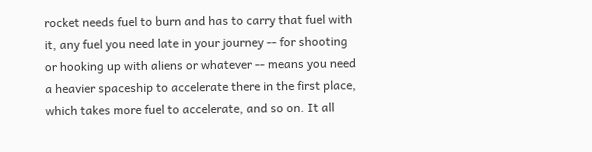rocket needs fuel to burn and has to carry that fuel with it, any fuel you need late in your journey -- for shooting or hooking up with aliens or whatever -- means you need a heavier spaceship to accelerate there in the first place, which takes more fuel to accelerate, and so on. It all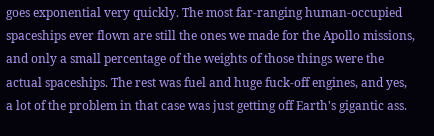goes exponential very quickly. The most far-ranging human-occupied spaceships ever flown are still the ones we made for the Apollo missions, and only a small percentage of the weights of those things were the actual spaceships. The rest was fuel and huge fuck-off engines, and yes, a lot of the problem in that case was just getting off Earth's gigantic ass.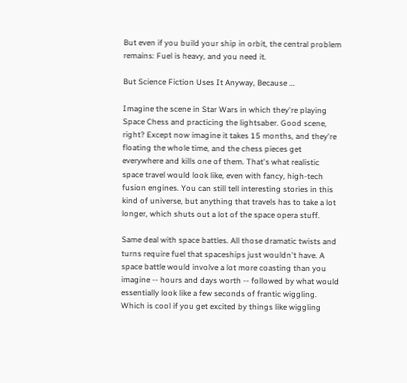But even if you build your ship in orbit, the central problem remains: Fuel is heavy, and you need it.

But Science Fiction Uses It Anyway, Because ...

Imagine the scene in Star Wars in which they're playing Space Chess and practicing the lightsaber. Good scene, right? Except now imagine it takes 15 months, and they're floating the whole time, and the chess pieces get everywhere and kills one of them. That's what realistic space travel would look like, even with fancy, high-tech fusion engines. You can still tell interesting stories in this kind of universe, but anything that travels has to take a lot longer, which shuts out a lot of the space opera stuff.

Same deal with space battles. All those dramatic twists and turns require fuel that spaceships just wouldn't have. A space battle would involve a lot more coasting than you imagine -- hours and days worth -- followed by what would essentially look like a few seconds of frantic wiggling. Which is cool if you get excited by things like wiggling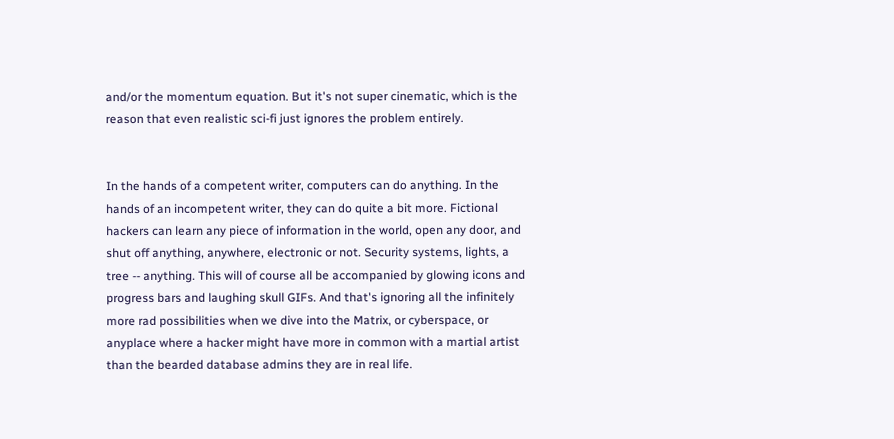and/or the momentum equation. But it's not super cinematic, which is the reason that even realistic sci-fi just ignores the problem entirely.


In the hands of a competent writer, computers can do anything. In the hands of an incompetent writer, they can do quite a bit more. Fictional hackers can learn any piece of information in the world, open any door, and shut off anything, anywhere, electronic or not. Security systems, lights, a tree -- anything. This will of course all be accompanied by glowing icons and progress bars and laughing skull GIFs. And that's ignoring all the infinitely more rad possibilities when we dive into the Matrix, or cyberspace, or anyplace where a hacker might have more in common with a martial artist than the bearded database admins they are in real life.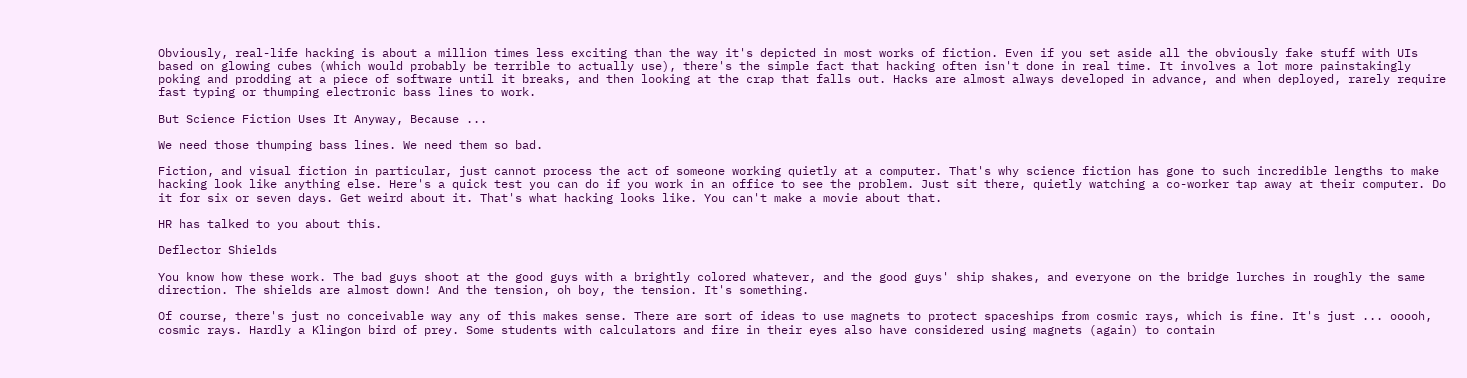Obviously, real-life hacking is about a million times less exciting than the way it's depicted in most works of fiction. Even if you set aside all the obviously fake stuff with UIs based on glowing cubes (which would probably be terrible to actually use), there's the simple fact that hacking often isn't done in real time. It involves a lot more painstakingly poking and prodding at a piece of software until it breaks, and then looking at the crap that falls out. Hacks are almost always developed in advance, and when deployed, rarely require fast typing or thumping electronic bass lines to work.

But Science Fiction Uses It Anyway, Because ...

We need those thumping bass lines. We need them so bad.

Fiction, and visual fiction in particular, just cannot process the act of someone working quietly at a computer. That's why science fiction has gone to such incredible lengths to make hacking look like anything else. Here's a quick test you can do if you work in an office to see the problem. Just sit there, quietly watching a co-worker tap away at their computer. Do it for six or seven days. Get weird about it. That's what hacking looks like. You can't make a movie about that.

HR has talked to you about this.

Deflector Shields

You know how these work. The bad guys shoot at the good guys with a brightly colored whatever, and the good guys' ship shakes, and everyone on the bridge lurches in roughly the same direction. The shields are almost down! And the tension, oh boy, the tension. It's something.

Of course, there's just no conceivable way any of this makes sense. There are sort of ideas to use magnets to protect spaceships from cosmic rays, which is fine. It's just ... ooooh, cosmic rays. Hardly a Klingon bird of prey. Some students with calculators and fire in their eyes also have considered using magnets (again) to contain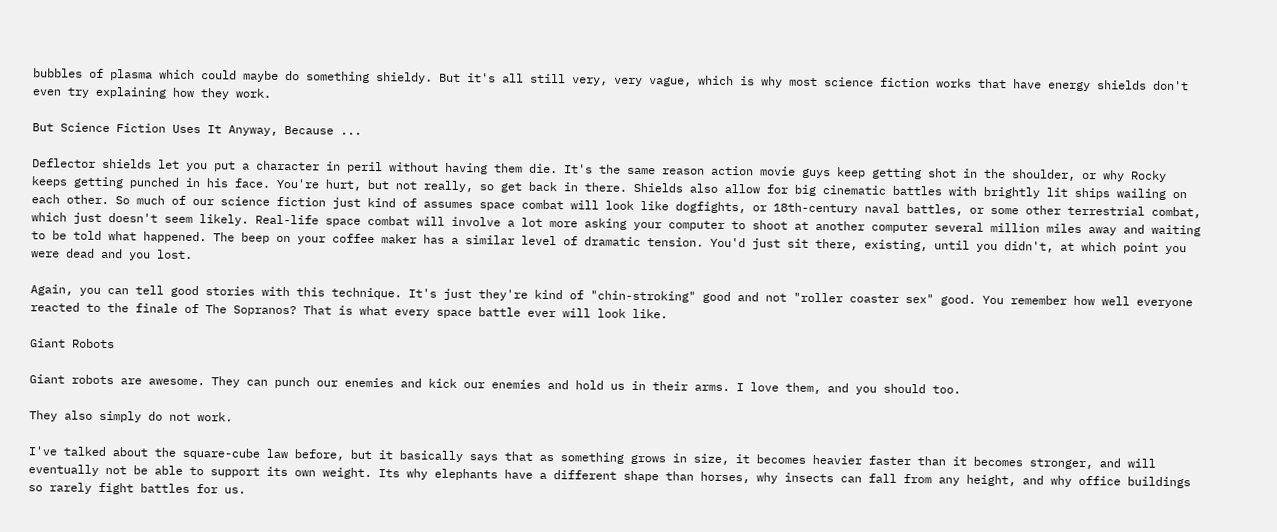bubbles of plasma which could maybe do something shieldy. But it's all still very, very vague, which is why most science fiction works that have energy shields don't even try explaining how they work.

But Science Fiction Uses It Anyway, Because ...

Deflector shields let you put a character in peril without having them die. It's the same reason action movie guys keep getting shot in the shoulder, or why Rocky keeps getting punched in his face. You're hurt, but not really, so get back in there. Shields also allow for big cinematic battles with brightly lit ships wailing on each other. So much of our science fiction just kind of assumes space combat will look like dogfights, or 18th-century naval battles, or some other terrestrial combat, which just doesn't seem likely. Real-life space combat will involve a lot more asking your computer to shoot at another computer several million miles away and waiting to be told what happened. The beep on your coffee maker has a similar level of dramatic tension. You'd just sit there, existing, until you didn't, at which point you were dead and you lost.

Again, you can tell good stories with this technique. It's just they're kind of "chin-stroking" good and not "roller coaster sex" good. You remember how well everyone reacted to the finale of The Sopranos? That is what every space battle ever will look like.

Giant Robots

Giant robots are awesome. They can punch our enemies and kick our enemies and hold us in their arms. I love them, and you should too.

They also simply do not work.

I've talked about the square-cube law before, but it basically says that as something grows in size, it becomes heavier faster than it becomes stronger, and will eventually not be able to support its own weight. Its why elephants have a different shape than horses, why insects can fall from any height, and why office buildings so rarely fight battles for us.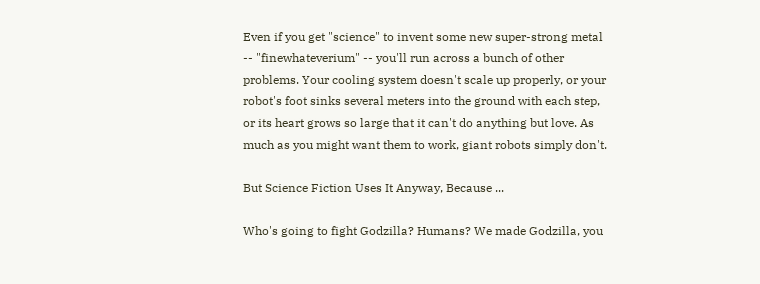Even if you get "science" to invent some new super-strong metal -- "finewhateverium" -- you'll run across a bunch of other problems. Your cooling system doesn't scale up properly, or your robot's foot sinks several meters into the ground with each step, or its heart grows so large that it can't do anything but love. As much as you might want them to work, giant robots simply don't.

But Science Fiction Uses It Anyway, Because ...

Who's going to fight Godzilla? Humans? We made Godzilla, you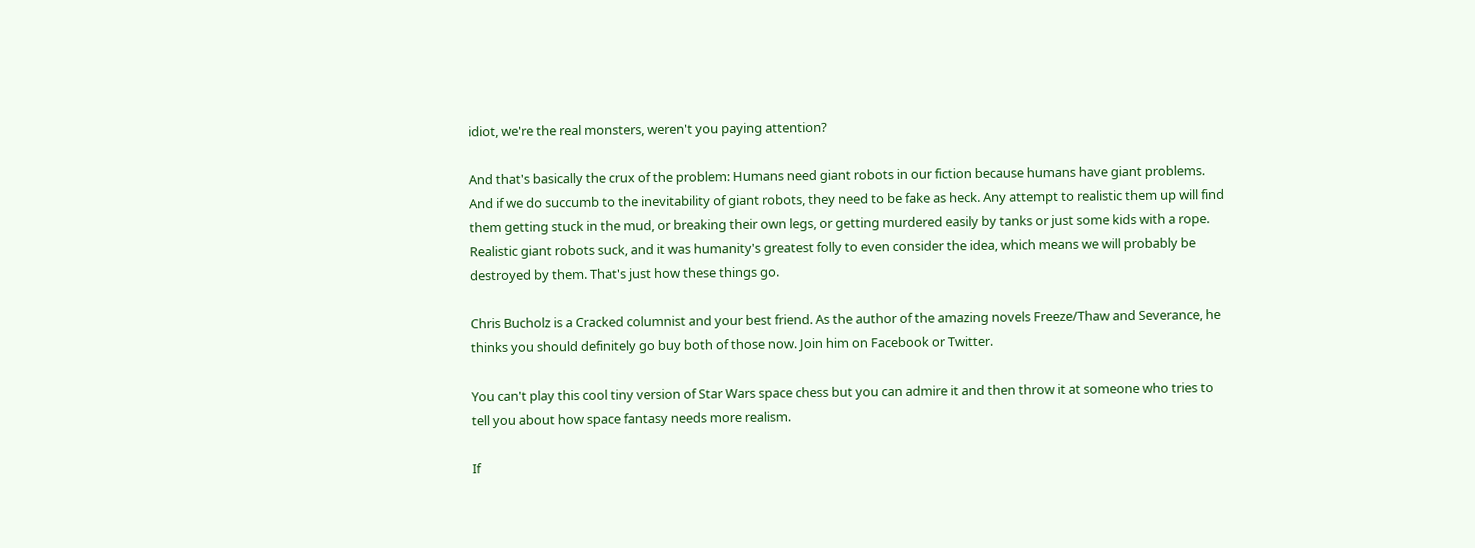idiot, we're the real monsters, weren't you paying attention?

And that's basically the crux of the problem: Humans need giant robots in our fiction because humans have giant problems. And if we do succumb to the inevitability of giant robots, they need to be fake as heck. Any attempt to realistic them up will find them getting stuck in the mud, or breaking their own legs, or getting murdered easily by tanks or just some kids with a rope. Realistic giant robots suck, and it was humanity's greatest folly to even consider the idea, which means we will probably be destroyed by them. That's just how these things go.

Chris Bucholz is a Cracked columnist and your best friend. As the author of the amazing novels Freeze/Thaw and Severance, he thinks you should definitely go buy both of those now. Join him on Facebook or Twitter.

You can't play this cool tiny version of Star Wars space chess but you can admire it and then throw it at someone who tries to tell you about how space fantasy needs more realism.

If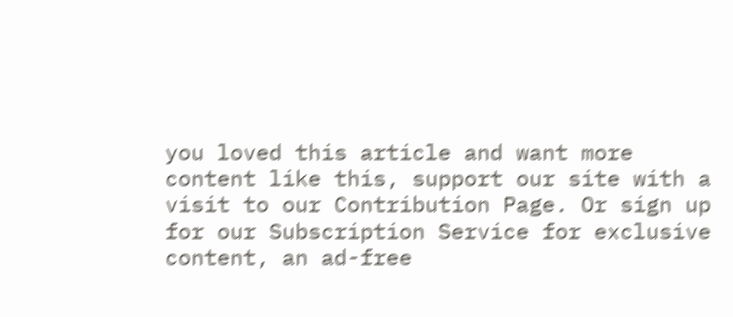you loved this article and want more content like this, support our site with a visit to our Contribution Page. Or sign up for our Subscription Service for exclusive content, an ad-free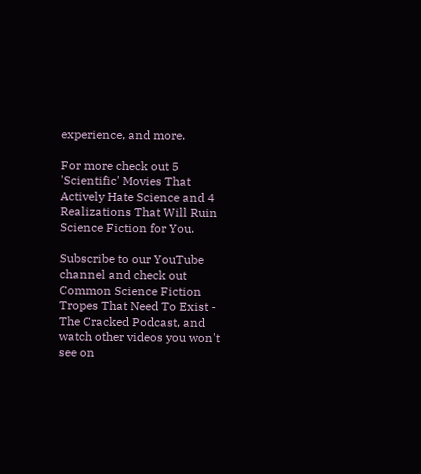experience, and more.

For more check out 5 'Scientific' Movies That Actively Hate Science and 4 Realizations That Will Ruin Science Fiction for You.

Subscribe to our YouTube channel and check out Common Science Fiction Tropes That Need To Exist - The Cracked Podcast, and watch other videos you won't see on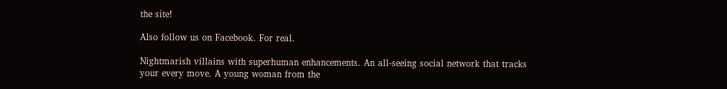the site!

Also follow us on Facebook. For real.

Nightmarish villains with superhuman enhancements. An all-seeing social network that tracks your every move. A young woman from the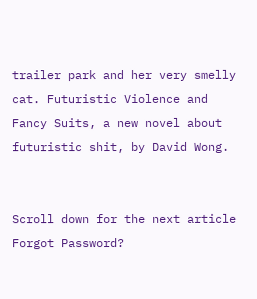trailer park and her very smelly cat. Futuristic Violence and Fancy Suits, a new novel about futuristic shit, by David Wong.


Scroll down for the next article
Forgot Password?